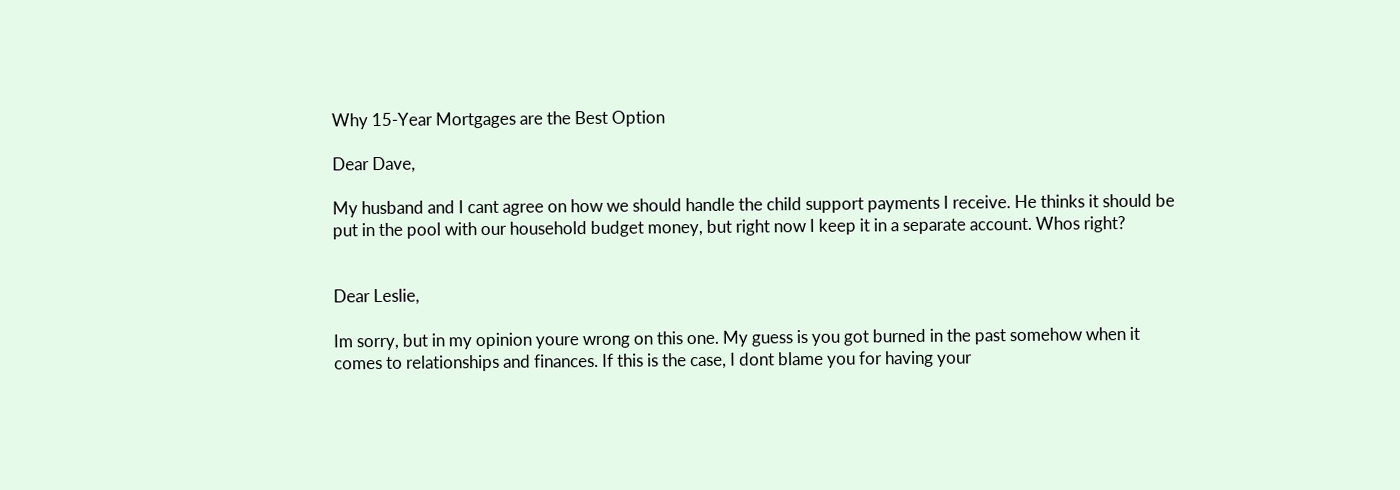Why 15-Year Mortgages are the Best Option

Dear Dave,

My husband and I cant agree on how we should handle the child support payments I receive. He thinks it should be put in the pool with our household budget money, but right now I keep it in a separate account. Whos right?


Dear Leslie,

Im sorry, but in my opinion youre wrong on this one. My guess is you got burned in the past somehow when it comes to relationships and finances. If this is the case, I dont blame you for having your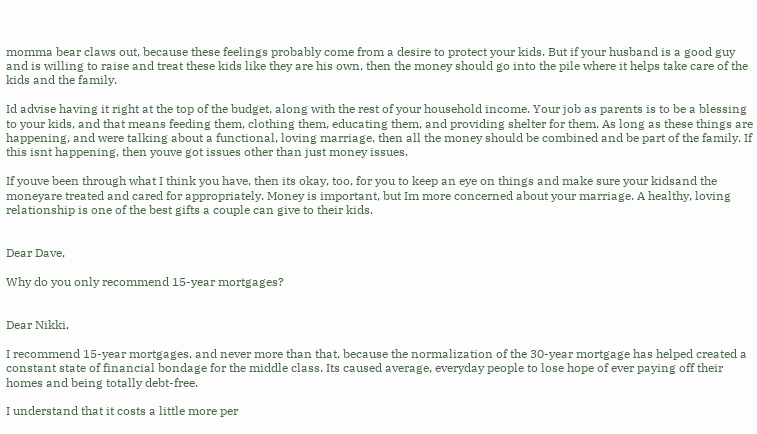momma bear claws out, because these feelings probably come from a desire to protect your kids. But if your husband is a good guy and is willing to raise and treat these kids like they are his own, then the money should go into the pile where it helps take care of the kids and the family.

Id advise having it right at the top of the budget, along with the rest of your household income. Your job as parents is to be a blessing to your kids, and that means feeding them, clothing them, educating them, and providing shelter for them. As long as these things are happening, and were talking about a functional, loving marriage, then all the money should be combined and be part of the family. If this isnt happening, then youve got issues other than just money issues.

If youve been through what I think you have, then its okay, too, for you to keep an eye on things and make sure your kidsand the moneyare treated and cared for appropriately. Money is important, but Im more concerned about your marriage. A healthy, loving relationship is one of the best gifts a couple can give to their kids.


Dear Dave,

Why do you only recommend 15-year mortgages?


Dear Nikki,

I recommend 15-year mortgages, and never more than that, because the normalization of the 30-year mortgage has helped created a constant state of financial bondage for the middle class. Its caused average, everyday people to lose hope of ever paying off their homes and being totally debt-free.

I understand that it costs a little more per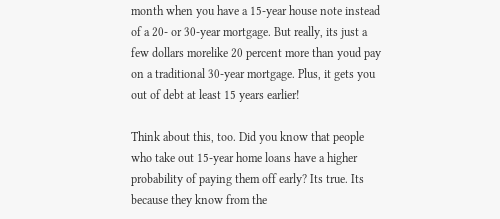month when you have a 15-year house note instead of a 20- or 30-year mortgage. But really, its just a few dollars morelike 20 percent more than youd pay on a traditional 30-year mortgage. Plus, it gets you out of debt at least 15 years earlier!

Think about this, too. Did you know that people who take out 15-year home loans have a higher probability of paying them off early? Its true. Its because they know from the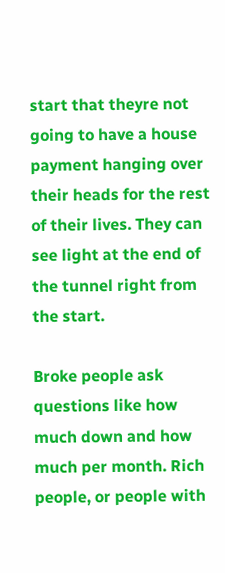start that theyre not going to have a house payment hanging over their heads for the rest of their lives. They can see light at the end of the tunnel right from the start.

Broke people ask questions like how much down and how much per month. Rich people, or people with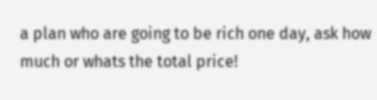a plan who are going to be rich one day, ask how much or whats the total price!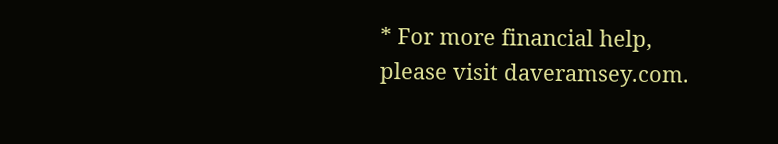* For more financial help, please visit daveramsey.com.